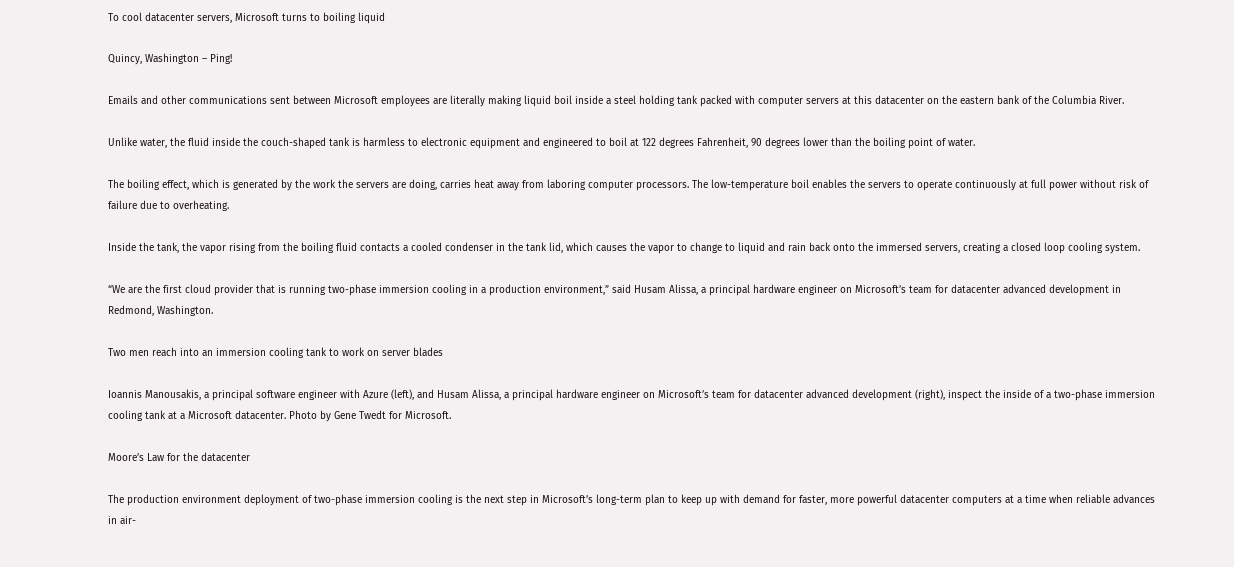To cool datacenter servers, Microsoft turns to boiling liquid

Quincy, Washington – Ping!

Emails and other communications sent between Microsoft employees are literally making liquid boil inside a steel holding tank packed with computer servers at this datacenter on the eastern bank of the Columbia River.

Unlike water, the fluid inside the couch-shaped tank is harmless to electronic equipment and engineered to boil at 122 degrees Fahrenheit, 90 degrees lower than the boiling point of water.

The boiling effect, which is generated by the work the servers are doing, carries heat away from laboring computer processors. The low-temperature boil enables the servers to operate continuously at full power without risk of failure due to overheating.

Inside the tank, the vapor rising from the boiling fluid contacts a cooled condenser in the tank lid, which causes the vapor to change to liquid and rain back onto the immersed servers, creating a closed loop cooling system.

“We are the first cloud provider that is running two-phase immersion cooling in a production environment,” said Husam Alissa, a principal hardware engineer on Microsoft’s team for datacenter advanced development in Redmond, Washington.

Two men reach into an immersion cooling tank to work on server blades

Ioannis Manousakis, a principal software engineer with Azure (left), and Husam Alissa, a principal hardware engineer on Microsoft’s team for datacenter advanced development (right), inspect the inside of a two-phase immersion cooling tank at a Microsoft datacenter. Photo by Gene Twedt for Microsoft.

Moore’s Law for the datacenter

The production environment deployment of two-phase immersion cooling is the next step in Microsoft’s long-term plan to keep up with demand for faster, more powerful datacenter computers at a time when reliable advances in air-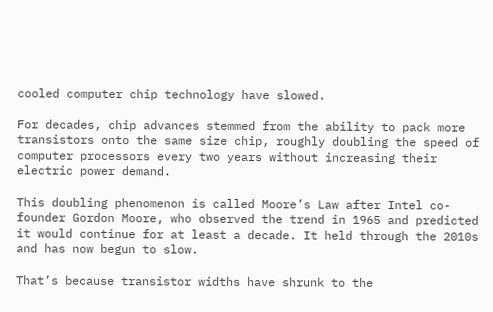cooled computer chip technology have slowed.

For decades, chip advances stemmed from the ability to pack more transistors onto the same size chip, roughly doubling the speed of computer processors every two years without increasing their electric power demand.

This doubling phenomenon is called Moore’s Law after Intel co-founder Gordon Moore, who observed the trend in 1965 and predicted it would continue for at least a decade. It held through the 2010s and has now begun to slow.

That’s because transistor widths have shrunk to the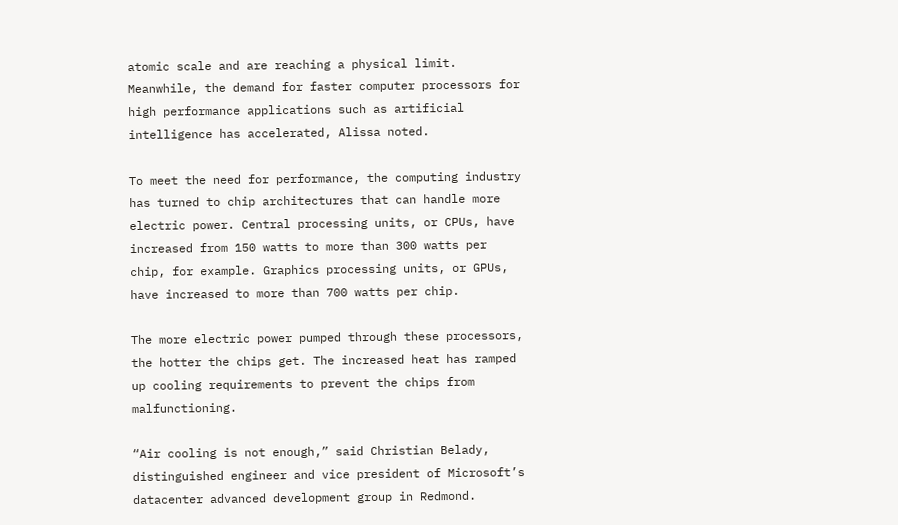atomic scale and are reaching a physical limit. Meanwhile, the demand for faster computer processors for high performance applications such as artificial intelligence has accelerated, Alissa noted.

To meet the need for performance, the computing industry has turned to chip architectures that can handle more electric power. Central processing units, or CPUs, have increased from 150 watts to more than 300 watts per chip, for example. Graphics processing units, or GPUs, have increased to more than 700 watts per chip.

The more electric power pumped through these processors, the hotter the chips get. The increased heat has ramped up cooling requirements to prevent the chips from malfunctioning.

“Air cooling is not enough,” said Christian Belady, distinguished engineer and vice president of Microsoft’s datacenter advanced development group in Redmond.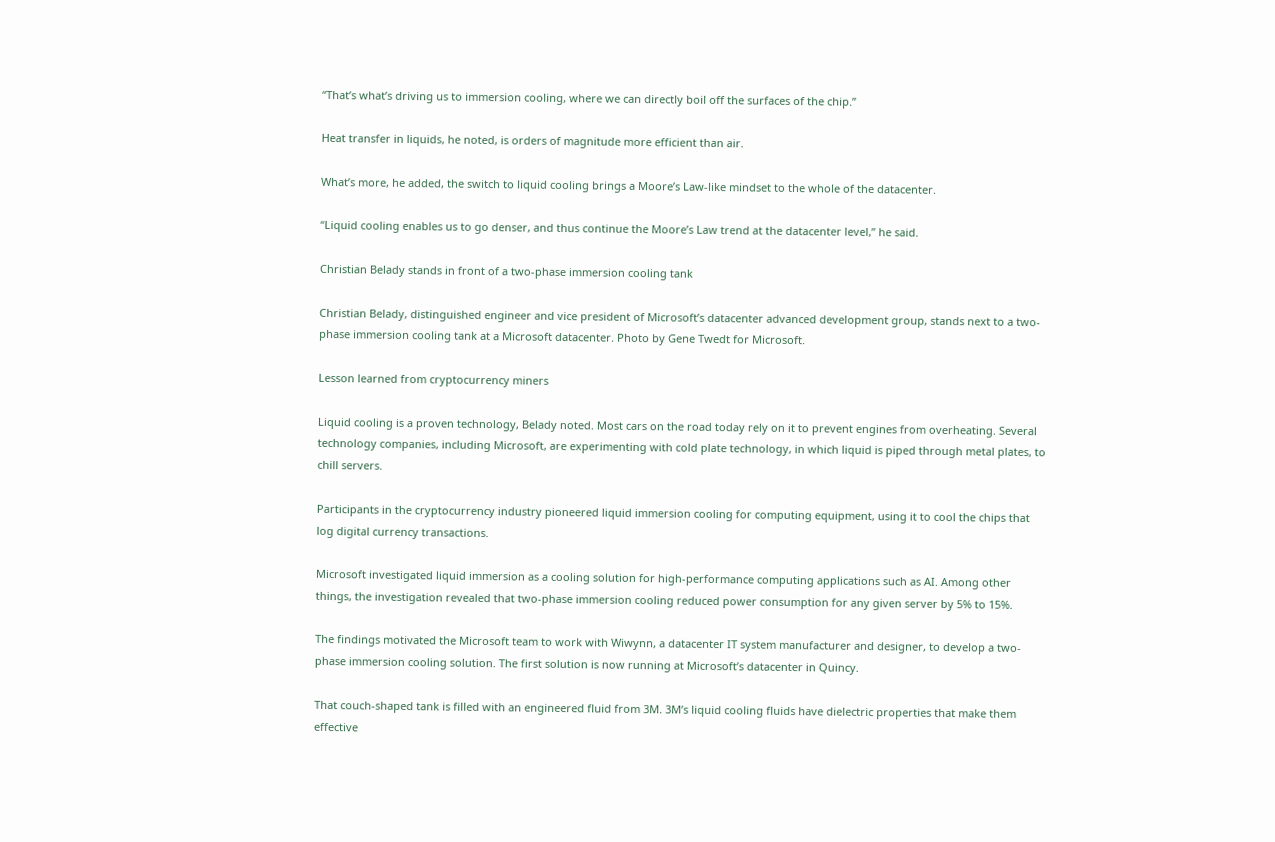“That’s what’s driving us to immersion cooling, where we can directly boil off the surfaces of the chip.”

Heat transfer in liquids, he noted, is orders of magnitude more efficient than air.

What’s more, he added, the switch to liquid cooling brings a Moore’s Law-like mindset to the whole of the datacenter.

“Liquid cooling enables us to go denser, and thus continue the Moore’s Law trend at the datacenter level,” he said.

Christian Belady stands in front of a two-phase immersion cooling tank

Christian Belady, distinguished engineer and vice president of Microsoft’s datacenter advanced development group, stands next to a two-phase immersion cooling tank at a Microsoft datacenter. Photo by Gene Twedt for Microsoft.

Lesson learned from cryptocurrency miners

Liquid cooling is a proven technology, Belady noted. Most cars on the road today rely on it to prevent engines from overheating. Several technology companies, including Microsoft, are experimenting with cold plate technology, in which liquid is piped through metal plates, to chill servers.

Participants in the cryptocurrency industry pioneered liquid immersion cooling for computing equipment, using it to cool the chips that log digital currency transactions.

Microsoft investigated liquid immersion as a cooling solution for high-performance computing applications such as AI. Among other things, the investigation revealed that two-phase immersion cooling reduced power consumption for any given server by 5% to 15%.

The findings motivated the Microsoft team to work with Wiwynn, a datacenter IT system manufacturer and designer, to develop a two-phase immersion cooling solution. The first solution is now running at Microsoft’s datacenter in Quincy.

That couch-shaped tank is filled with an engineered fluid from 3M. 3M’s liquid cooling fluids have dielectric properties that make them effective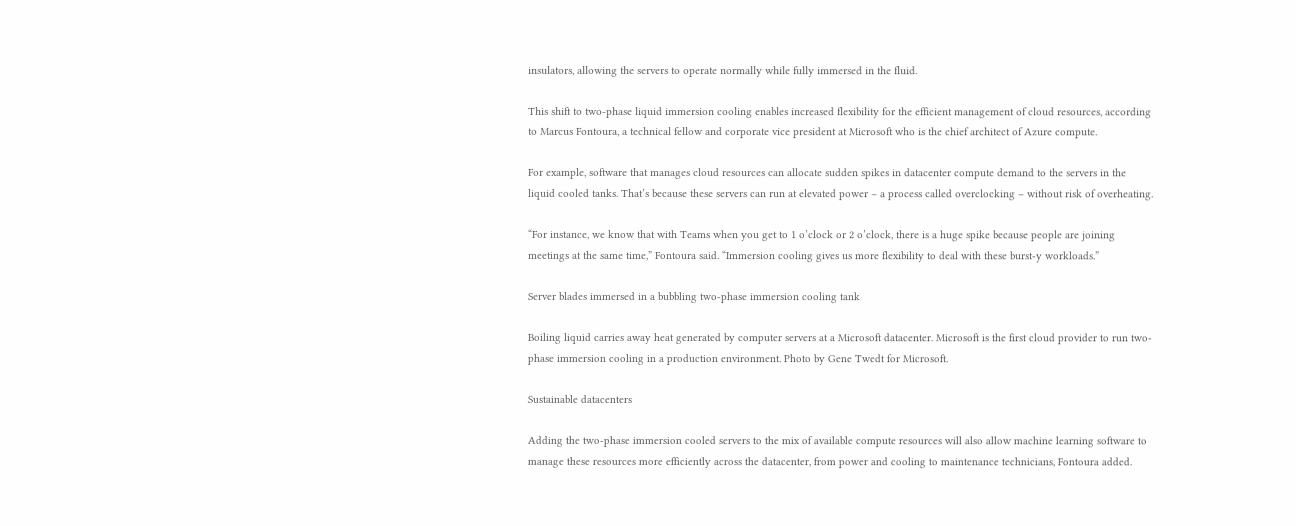insulators, allowing the servers to operate normally while fully immersed in the fluid.

This shift to two-phase liquid immersion cooling enables increased flexibility for the efficient management of cloud resources, according to Marcus Fontoura, a technical fellow and corporate vice president at Microsoft who is the chief architect of Azure compute.

For example, software that manages cloud resources can allocate sudden spikes in datacenter compute demand to the servers in the liquid cooled tanks. That’s because these servers can run at elevated power – a process called overclocking – without risk of overheating.

“For instance, we know that with Teams when you get to 1 o’clock or 2 o’clock, there is a huge spike because people are joining meetings at the same time,” Fontoura said. “Immersion cooling gives us more flexibility to deal with these burst-y workloads.”

Server blades immersed in a bubbling two-phase immersion cooling tank

Boiling liquid carries away heat generated by computer servers at a Microsoft datacenter. Microsoft is the first cloud provider to run two-phase immersion cooling in a production environment. Photo by Gene Twedt for Microsoft.

Sustainable datacenters

Adding the two-phase immersion cooled servers to the mix of available compute resources will also allow machine learning software to manage these resources more efficiently across the datacenter, from power and cooling to maintenance technicians, Fontoura added.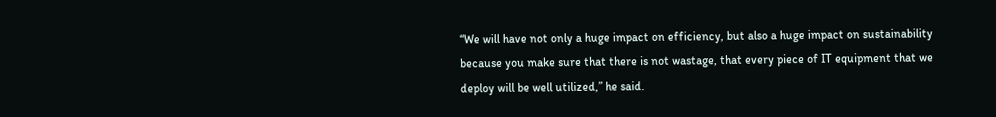“We will have not only a huge impact on efficiency, but also a huge impact on sustainability because you make sure that there is not wastage, that every piece of IT equipment that we deploy will be well utilized,” he said.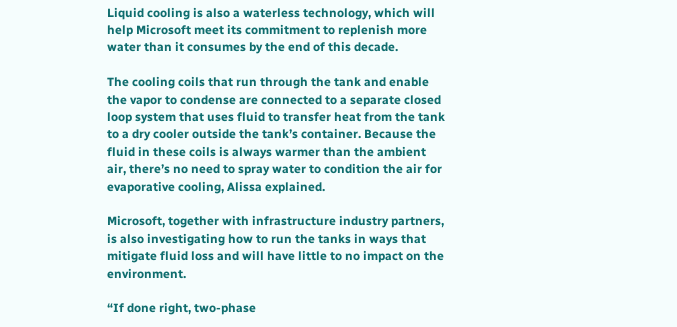Liquid cooling is also a waterless technology, which will help Microsoft meet its commitment to replenish more water than it consumes by the end of this decade.

The cooling coils that run through the tank and enable the vapor to condense are connected to a separate closed loop system that uses fluid to transfer heat from the tank to a dry cooler outside the tank’s container. Because the fluid in these coils is always warmer than the ambient air, there’s no need to spray water to condition the air for evaporative cooling, Alissa explained.

Microsoft, together with infrastructure industry partners, is also investigating how to run the tanks in ways that mitigate fluid loss and will have little to no impact on the environment.

“If done right, two-phase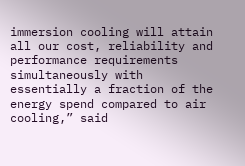immersion cooling will attain all our cost, reliability and performance requirements simultaneously with essentially a fraction of the energy spend compared to air cooling,” said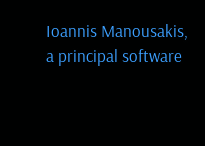Ioannis Manousakis, a principal software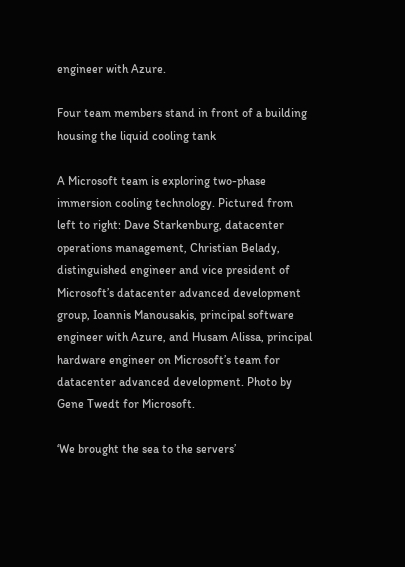engineer with Azure.

Four team members stand in front of a building housing the liquid cooling tank

A Microsoft team is exploring two-phase immersion cooling technology. Pictured from left to right: Dave Starkenburg, datacenter operations management, Christian Belady, distinguished engineer and vice president of Microsoft’s datacenter advanced development group, Ioannis Manousakis, principal software engineer with Azure, and Husam Alissa, principal hardware engineer on Microsoft’s team for datacenter advanced development. Photo by Gene Twedt for Microsoft.

‘We brought the sea to the servers’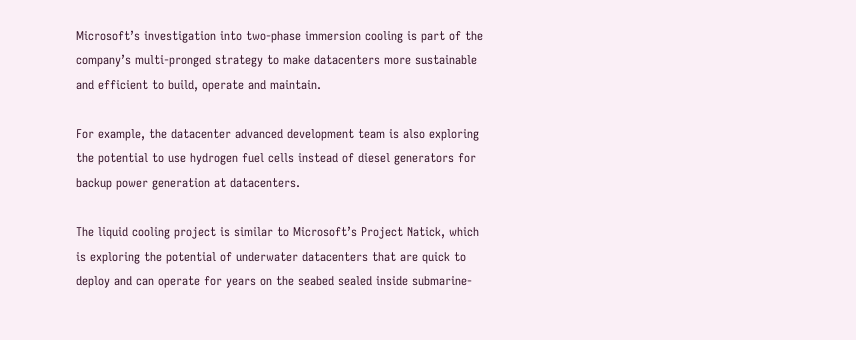Microsoft’s investigation into two-phase immersion cooling is part of the company’s multi-pronged strategy to make datacenters more sustainable and efficient to build, operate and maintain.

For example, the datacenter advanced development team is also exploring the potential to use hydrogen fuel cells instead of diesel generators for backup power generation at datacenters.

The liquid cooling project is similar to Microsoft’s Project Natick, which is exploring the potential of underwater datacenters that are quick to deploy and can operate for years on the seabed sealed inside submarine-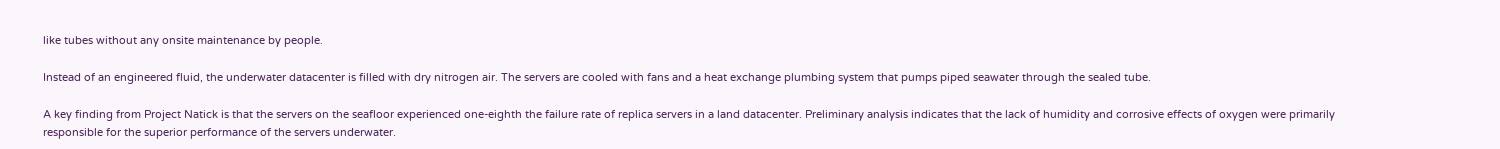like tubes without any onsite maintenance by people.

Instead of an engineered fluid, the underwater datacenter is filled with dry nitrogen air. The servers are cooled with fans and a heat exchange plumbing system that pumps piped seawater through the sealed tube.

A key finding from Project Natick is that the servers on the seafloor experienced one-eighth the failure rate of replica servers in a land datacenter. Preliminary analysis indicates that the lack of humidity and corrosive effects of oxygen were primarily responsible for the superior performance of the servers underwater.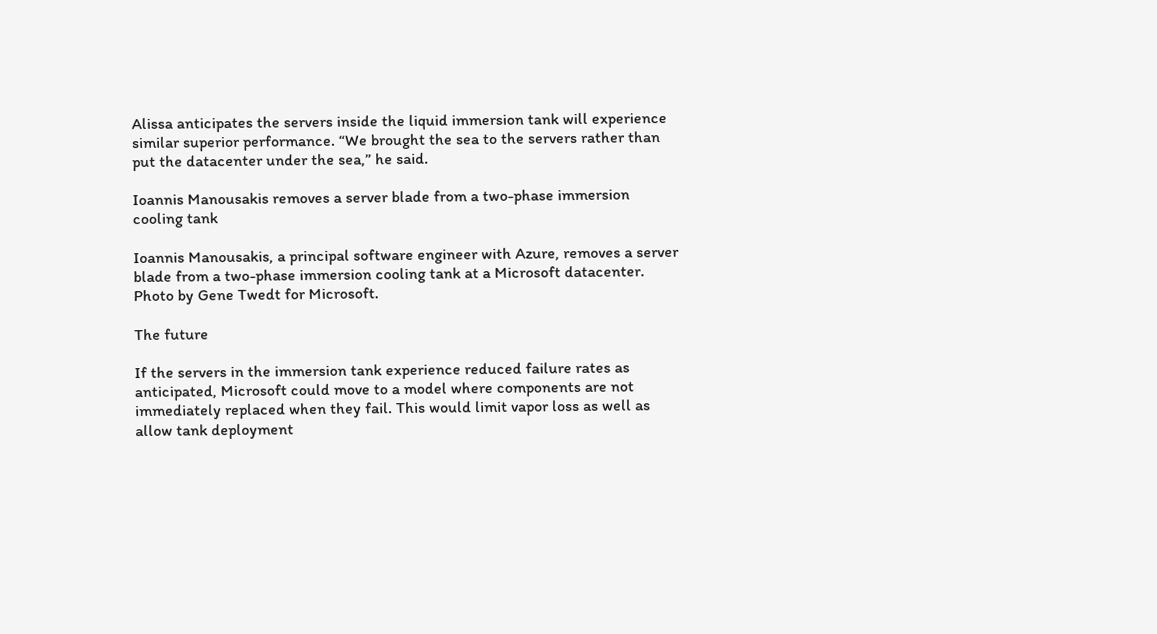Alissa anticipates the servers inside the liquid immersion tank will experience similar superior performance. “We brought the sea to the servers rather than put the datacenter under the sea,” he said.

Ioannis Manousakis removes a server blade from a two-phase immersion cooling tank

Ioannis Manousakis, a principal software engineer with Azure, removes a server blade from a two-phase immersion cooling tank at a Microsoft datacenter. Photo by Gene Twedt for Microsoft.

The future

If the servers in the immersion tank experience reduced failure rates as anticipated, Microsoft could move to a model where components are not immediately replaced when they fail. This would limit vapor loss as well as allow tank deployment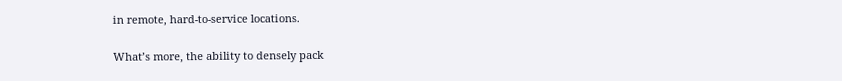in remote, hard-to-service locations.

What’s more, the ability to densely pack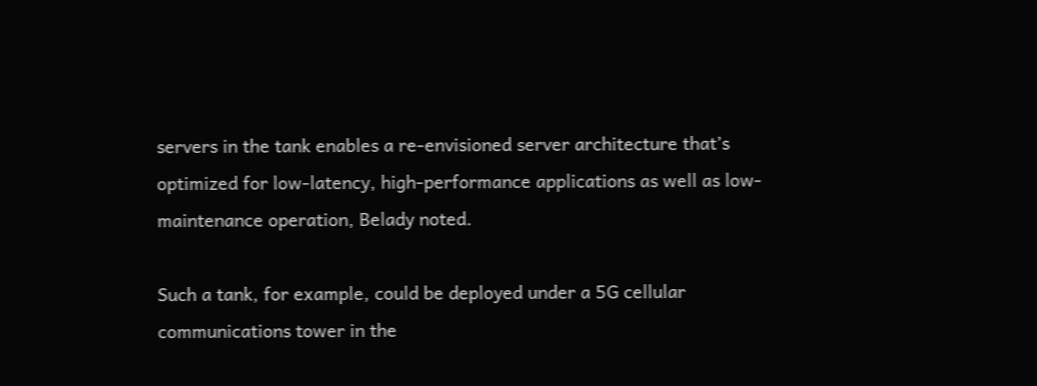servers in the tank enables a re-envisioned server architecture that’s optimized for low-latency, high-performance applications as well as low-maintenance operation, Belady noted.

Such a tank, for example, could be deployed under a 5G cellular communications tower in the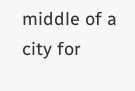middle of a city for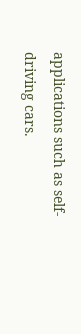applications such as self-driving cars.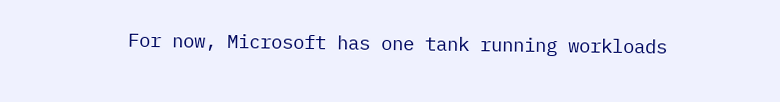For now, Microsoft has one tank running workloads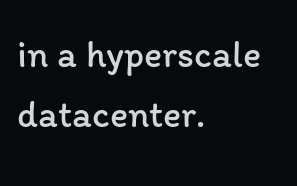in a hyperscale datacenter.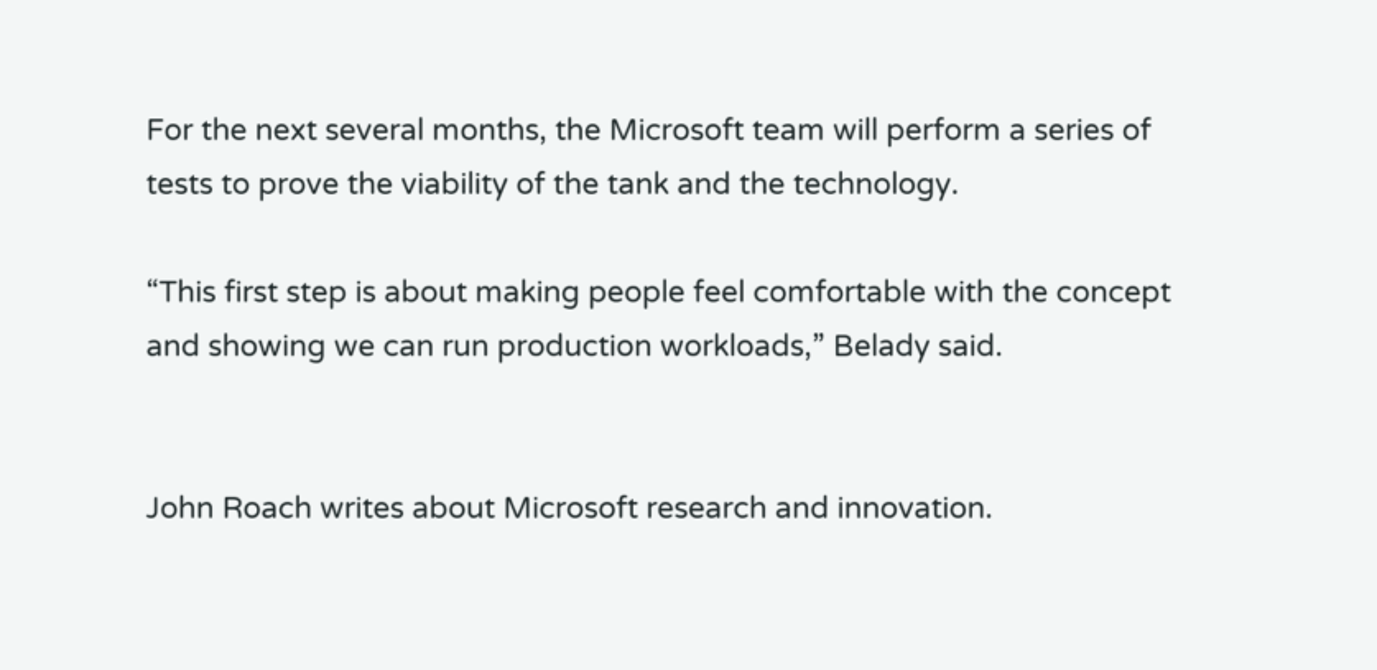For the next several months, the Microsoft team will perform a series of tests to prove the viability of the tank and the technology.

“This first step is about making people feel comfortable with the concept and showing we can run production workloads,” Belady said.


John Roach writes about Microsoft research and innovation.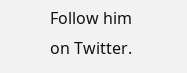Follow him on Twitter.